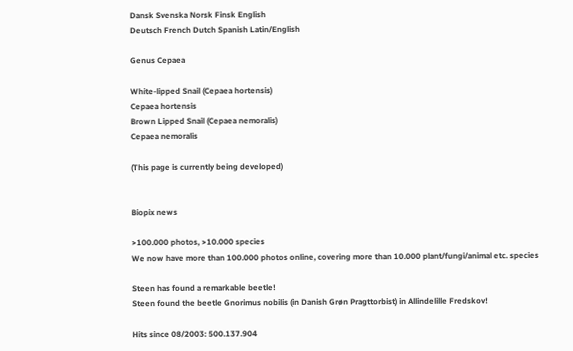Dansk Svenska Norsk Finsk English
Deutsch French Dutch Spanish Latin/English

Genus Cepaea

White-lipped Snail (Cepaea hortensis)
Cepaea hortensis
Brown Lipped Snail (Cepaea nemoralis)
Cepaea nemoralis

(This page is currently being developed)


Biopix news

>100.000 photos, >10.000 species
We now have more than 100.000 photos online, covering more than 10.000 plant/fungi/animal etc. species

Steen has found a remarkable beetle!
Steen found the beetle Gnorimus nobilis (in Danish Grøn Pragttorbist) in Allindelille Fredskov!

Hits since 08/2003: 500.137.904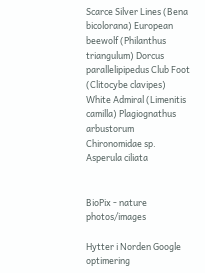Scarce Silver Lines (Bena bicolorana) European beewolf (Philanthus triangulum) Dorcus parallelipipedus Club Foot (Clitocybe clavipes) White Admiral (Limenitis camilla) Plagiognathus arbustorum Chironomidae sp. Asperula ciliata


BioPix - nature photos/images

Hytter i Norden Google optimering